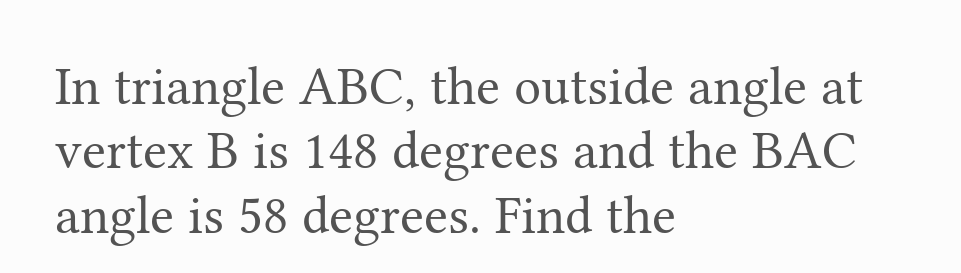In triangle ABC, the outside angle at vertex B is 148 degrees and the BAC angle is 58 degrees. Find the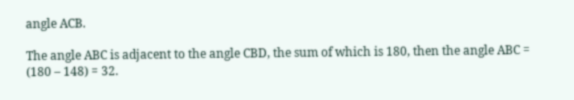angle ACB.

The angle ABC is adjacent to the angle CBD, the sum of which is 180, then the angle ABC = (180 – 148) = 32.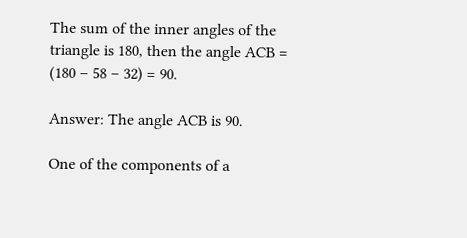The sum of the inner angles of the triangle is 180, then the angle ACB = (180 – 58 – 32) = 90.

Answer: The angle ACB is 90.

One of the components of a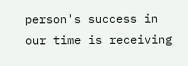person's success in our time is receiving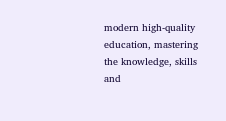modern high-quality education, mastering the knowledge, skills and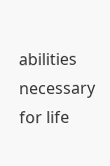abilities necessary for life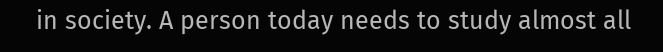in society. A person today needs to study almost all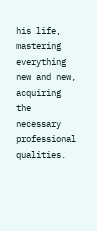his life, mastering everything new and new, acquiring the necessary professional qualities.